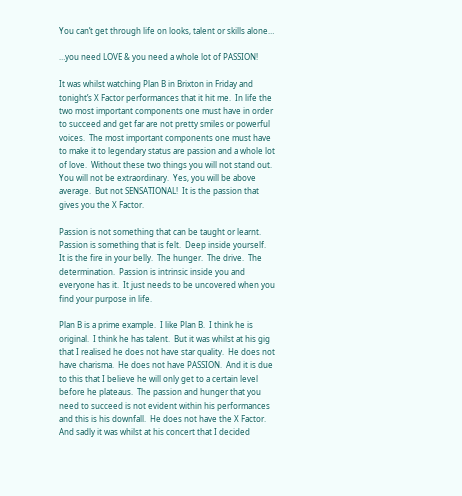You can’t get through life on looks, talent or skills alone…

…you need LOVE & you need a whole lot of PASSION!

It was whilst watching Plan B in Brixton in Friday and tonight’s X Factor performances that it hit me.  In life the two most important components one must have in order to succeed and get far are not pretty smiles or powerful voices.  The most important components one must have to make it to legendary status are passion and a whole lot of love.  Without these two things you will not stand out.  You will not be extraordinary.  Yes, you will be above average.  But not SENSATIONAL!  It is the passion that gives you the X Factor.

Passion is not something that can be taught or learnt.  Passion is something that is felt.  Deep inside yourself.  It is the fire in your belly.  The hunger.  The drive.  The determination.  Passion is intrinsic inside you and everyone has it.  It just needs to be uncovered when you find your purpose in life.

Plan B is a prime example.  I like Plan B.  I think he is original.  I think he has talent.  But it was whilst at his gig that I realised he does not have star quality.  He does not have charisma.  He does not have PASSION.  And it is due to this that I believe he will only get to a certain level before he plateaus.  The passion and hunger that you need to succeed is not evident within his performances and this is his downfall.  He does not have the X Factor.  And sadly it was whilst at his concert that I decided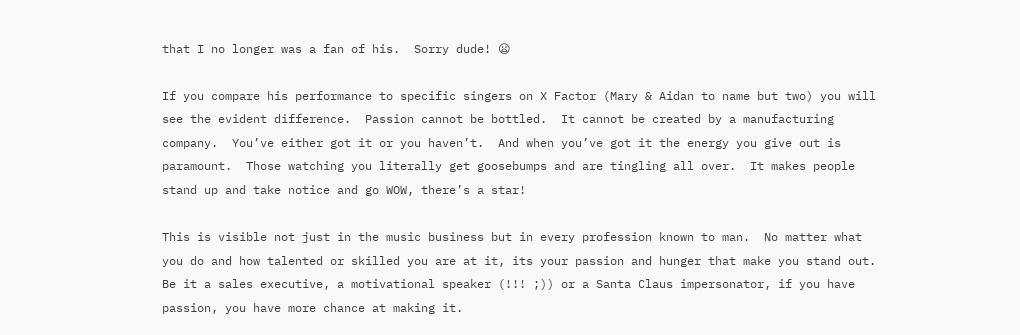that I no longer was a fan of his.  Sorry dude! 😦

If you compare his performance to specific singers on X Factor (Mary & Aidan to name but two) you will see the evident difference.  Passion cannot be bottled.  It cannot be created by a manufacturing company.  You’ve either got it or you haven’t.  And when you’ve got it the energy you give out is paramount.  Those watching you literally get goosebumps and are tingling all over.  It makes people stand up and take notice and go WOW, there’s a star!

This is visible not just in the music business but in every profession known to man.  No matter what you do and how talented or skilled you are at it, its your passion and hunger that make you stand out.  Be it a sales executive, a motivational speaker (!!! ;)) or a Santa Claus impersonator, if you have passion, you have more chance at making it.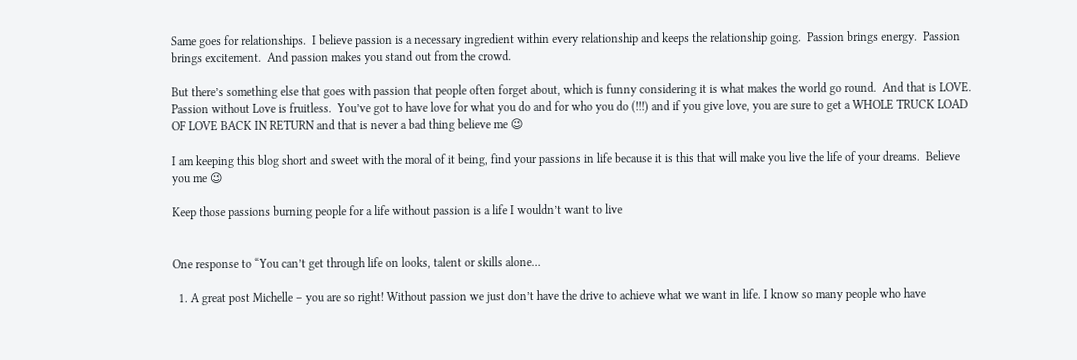Same goes for relationships.  I believe passion is a necessary ingredient within every relationship and keeps the relationship going.  Passion brings energy.  Passion brings excitement.  And passion makes you stand out from the crowd.

But there’s something else that goes with passion that people often forget about, which is funny considering it is what makes the world go round.  And that is LOVE.  Passion without Love is fruitless.  You’ve got to have love for what you do and for who you do (!!!) and if you give love, you are sure to get a WHOLE TRUCK LOAD OF LOVE BACK IN RETURN and that is never a bad thing believe me 😉

I am keeping this blog short and sweet with the moral of it being, find your passions in life because it is this that will make you live the life of your dreams.  Believe you me 😉

Keep those passions burning people for a life without passion is a life I wouldn’t want to live


One response to “You can’t get through life on looks, talent or skills alone…

  1. A great post Michelle – you are so right! Without passion we just don’t have the drive to achieve what we want in life. I know so many people who have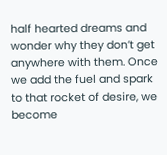half hearted dreams and wonder why they don’t get anywhere with them. Once we add the fuel and spark to that rocket of desire, we become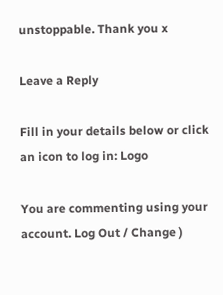unstoppable. Thank you x

Leave a Reply

Fill in your details below or click an icon to log in: Logo

You are commenting using your account. Log Out / Change )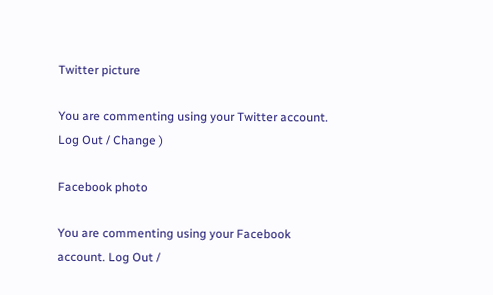Twitter picture

You are commenting using your Twitter account. Log Out / Change )

Facebook photo

You are commenting using your Facebook account. Log Out /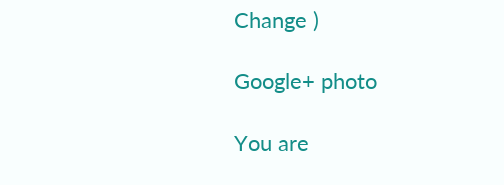Change )

Google+ photo

You are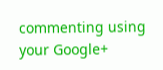commenting using your Google+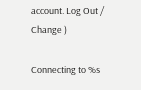account. Log Out / Change )

Connecting to %s